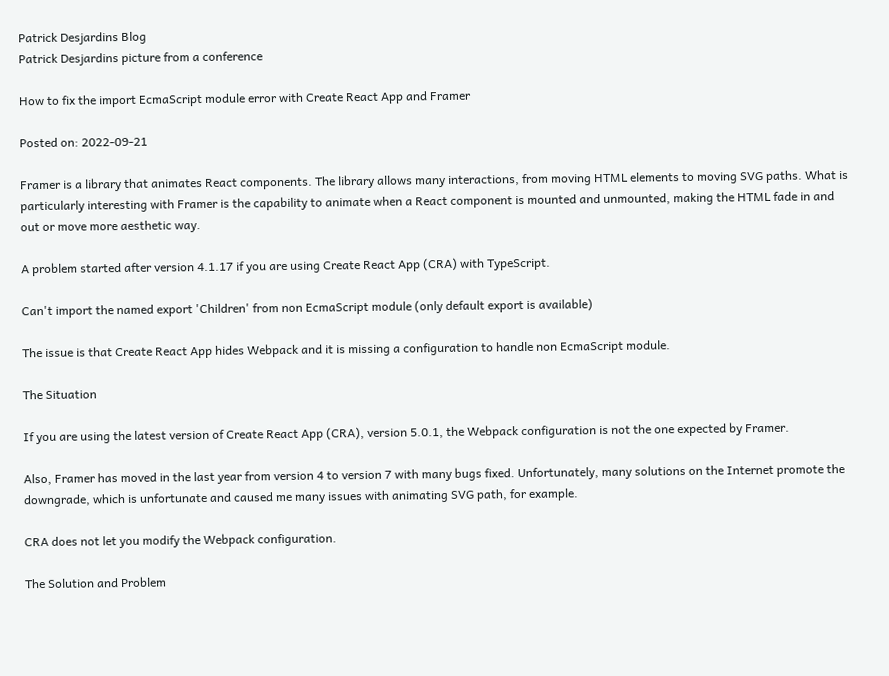Patrick Desjardins Blog
Patrick Desjardins picture from a conference

How to fix the import EcmaScript module error with Create React App and Framer

Posted on: 2022-09-21

Framer is a library that animates React components. The library allows many interactions, from moving HTML elements to moving SVG paths. What is particularly interesting with Framer is the capability to animate when a React component is mounted and unmounted, making the HTML fade in and out or move more aesthetic way.

A problem started after version 4.1.17 if you are using Create React App (CRA) with TypeScript.

Can't import the named export 'Children' from non EcmaScript module (only default export is available)

The issue is that Create React App hides Webpack and it is missing a configuration to handle non EcmaScript module.

The Situation

If you are using the latest version of Create React App (CRA), version 5.0.1, the Webpack configuration is not the one expected by Framer.

Also, Framer has moved in the last year from version 4 to version 7 with many bugs fixed. Unfortunately, many solutions on the Internet promote the downgrade, which is unfortunate and caused me many issues with animating SVG path, for example.

CRA does not let you modify the Webpack configuration.

The Solution and Problem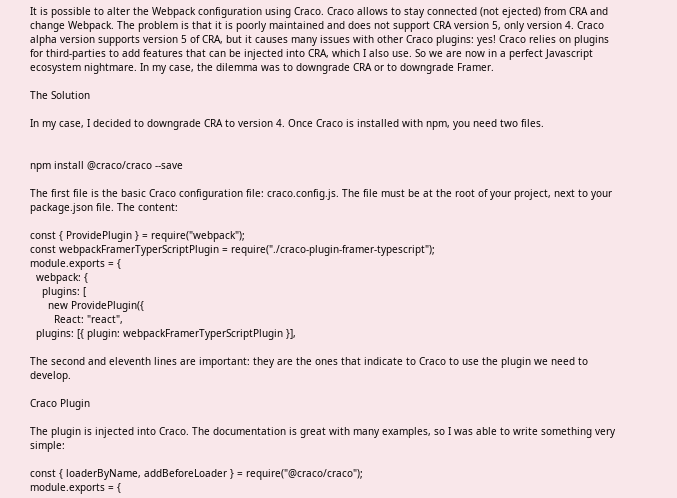It is possible to alter the Webpack configuration using Craco. Craco allows to stay connected (not ejected) from CRA and change Webpack. The problem is that it is poorly maintained and does not support CRA version 5, only version 4. Craco alpha version supports version 5 of CRA, but it causes many issues with other Craco plugins: yes! Craco relies on plugins for third-parties to add features that can be injected into CRA, which I also use. So we are now in a perfect Javascript ecosystem nightmare. In my case, the dilemma was to downgrade CRA or to downgrade Framer.

The Solution

In my case, I decided to downgrade CRA to version 4. Once Craco is installed with npm, you need two files.


npm install @craco/craco --save

The first file is the basic Craco configuration file: craco.config.js. The file must be at the root of your project, next to your package.json file. The content:

const { ProvidePlugin } = require("webpack");
const webpackFramerTyperScriptPlugin = require("./craco-plugin-framer-typescript");
module.exports = {
  webpack: {
    plugins: [
      new ProvidePlugin({
        React: "react",
  plugins: [{ plugin: webpackFramerTyperScriptPlugin }],

The second and eleventh lines are important: they are the ones that indicate to Craco to use the plugin we need to develop.

Craco Plugin

The plugin is injected into Craco. The documentation is great with many examples, so I was able to write something very simple:

const { loaderByName, addBeforeLoader } = require("@craco/craco");
module.exports = {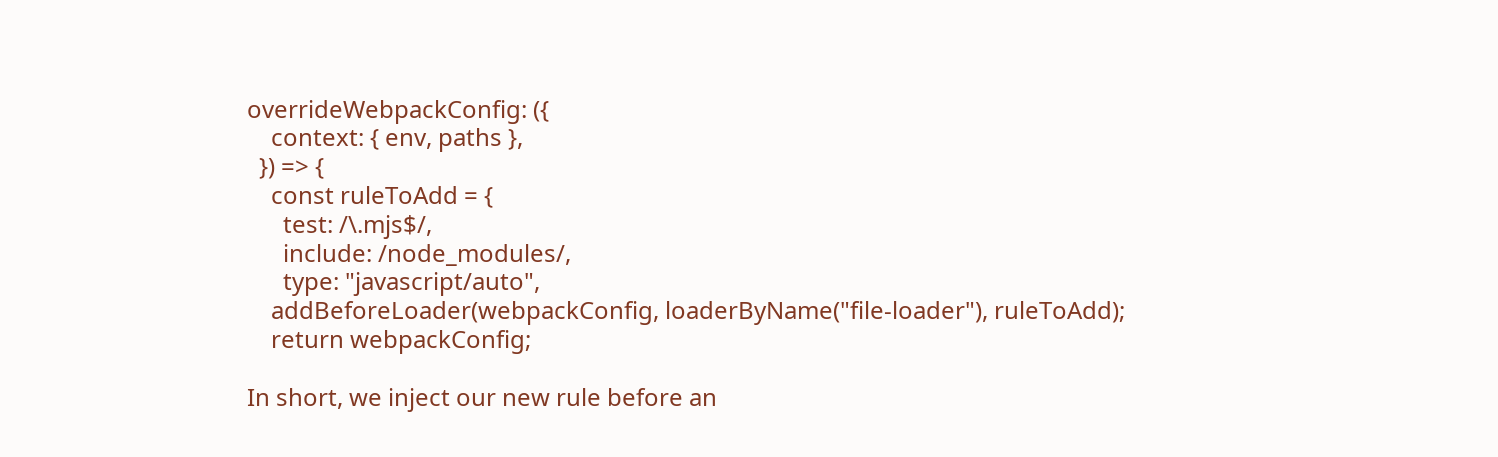overrideWebpackConfig: ({
    context: { env, paths },
  }) => {
    const ruleToAdd = {
      test: /\.mjs$/,
      include: /node_modules/,
      type: "javascript/auto",
    addBeforeLoader(webpackConfig, loaderByName("file-loader"), ruleToAdd);
    return webpackConfig;

In short, we inject our new rule before an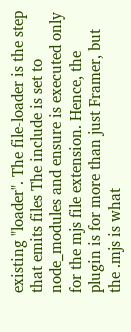existing "loader". The file-loader is the step that emits files The include is set to node_modules and ensure is executed only for the mjs file extension. Hence, the plugin is for more than just Framer, but the .mjs is what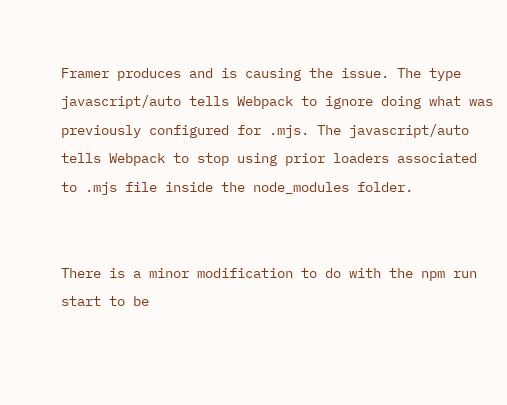Framer produces and is causing the issue. The type javascript/auto tells Webpack to ignore doing what was previously configured for .mjs. The javascript/auto tells Webpack to stop using prior loaders associated to .mjs file inside the node_modules folder.


There is a minor modification to do with the npm run start to be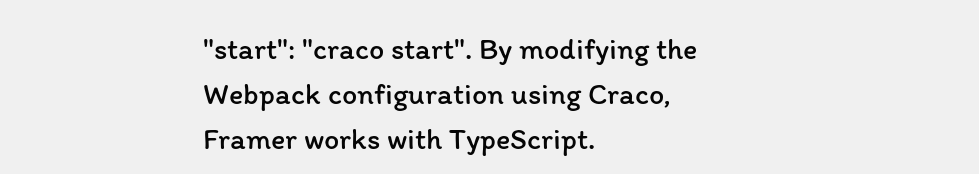"start": "craco start". By modifying the Webpack configuration using Craco, Framer works with TypeScript.